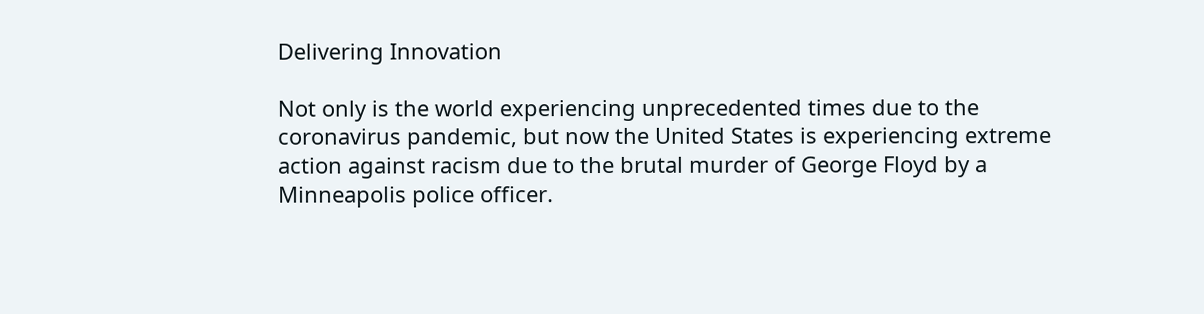Delivering Innovation

Not only is the world experiencing unprecedented times due to the coronavirus pandemic, but now the United States is experiencing extreme action against racism due to the brutal murder of George Floyd by a Minneapolis police officer.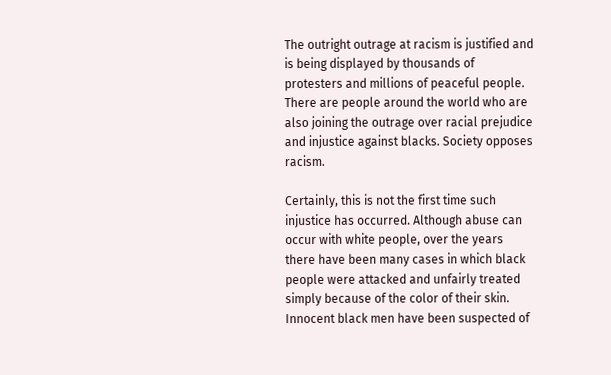The outright outrage at racism is justified and is being displayed by thousands of protesters and millions of peaceful people. There are people around the world who are also joining the outrage over racial prejudice and injustice against blacks. Society opposes racism.

Certainly, this is not the first time such injustice has occurred. Although abuse can occur with white people, over the years there have been many cases in which black people were attacked and unfairly treated simply because of the color of their skin. Innocent black men have been suspected of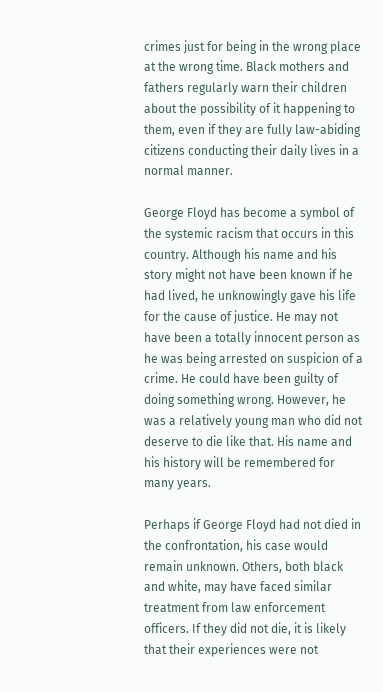crimes just for being in the wrong place at the wrong time. Black mothers and fathers regularly warn their children about the possibility of it happening to them, even if they are fully law-abiding citizens conducting their daily lives in a normal manner.

George Floyd has become a symbol of the systemic racism that occurs in this country. Although his name and his story might not have been known if he had lived, he unknowingly gave his life for the cause of justice. He may not have been a totally innocent person as he was being arrested on suspicion of a crime. He could have been guilty of doing something wrong. However, he was a relatively young man who did not deserve to die like that. His name and his history will be remembered for many years.

Perhaps if George Floyd had not died in the confrontation, his case would remain unknown. Others, both black and white, may have faced similar treatment from law enforcement officers. If they did not die, it is likely that their experiences were not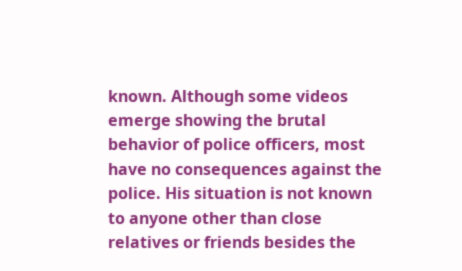known. Although some videos emerge showing the brutal behavior of police officers, most have no consequences against the police. His situation is not known to anyone other than close relatives or friends besides the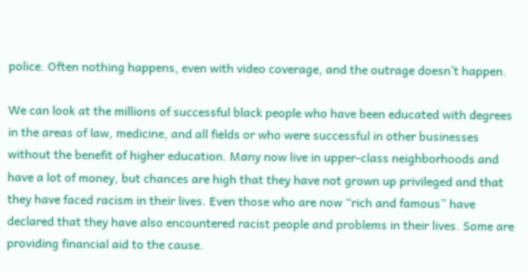police. Often nothing happens, even with video coverage, and the outrage doesn’t happen.

We can look at the millions of successful black people who have been educated with degrees in the areas of law, medicine, and all fields or who were successful in other businesses without the benefit of higher education. Many now live in upper-class neighborhoods and have a lot of money, but chances are high that they have not grown up privileged and that they have faced racism in their lives. Even those who are now “rich and famous” have declared that they have also encountered racist people and problems in their lives. Some are providing financial aid to the cause.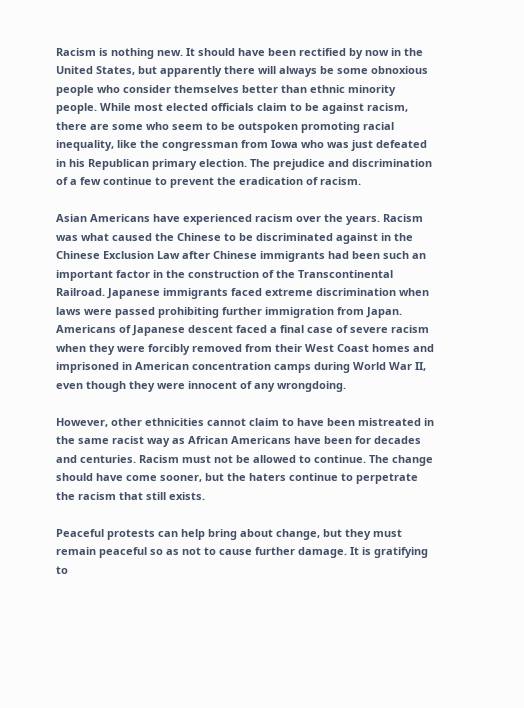Racism is nothing new. It should have been rectified by now in the United States, but apparently there will always be some obnoxious people who consider themselves better than ethnic minority people. While most elected officials claim to be against racism, there are some who seem to be outspoken promoting racial inequality, like the congressman from Iowa who was just defeated in his Republican primary election. The prejudice and discrimination of a few continue to prevent the eradication of racism.

Asian Americans have experienced racism over the years. Racism was what caused the Chinese to be discriminated against in the Chinese Exclusion Law after Chinese immigrants had been such an important factor in the construction of the Transcontinental Railroad. Japanese immigrants faced extreme discrimination when laws were passed prohibiting further immigration from Japan. Americans of Japanese descent faced a final case of severe racism when they were forcibly removed from their West Coast homes and imprisoned in American concentration camps during World War II, even though they were innocent of any wrongdoing.

However, other ethnicities cannot claim to have been mistreated in the same racist way as African Americans have been for decades and centuries. Racism must not be allowed to continue. The change should have come sooner, but the haters continue to perpetrate the racism that still exists.

Peaceful protests can help bring about change, but they must remain peaceful so as not to cause further damage. It is gratifying to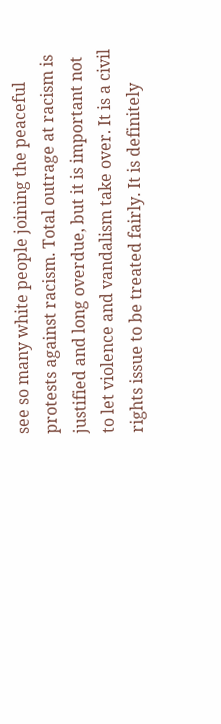see so many white people joining the peaceful protests against racism. Total outrage at racism is justified and long overdue, but it is important not to let violence and vandalism take over. It is a civil rights issue to be treated fairly. It is definitely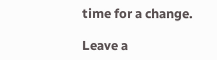time for a change.

Leave a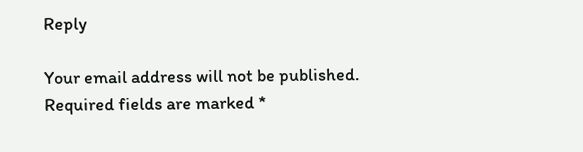Reply

Your email address will not be published. Required fields are marked *